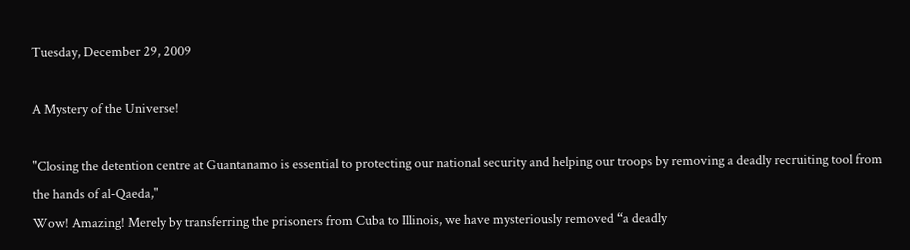Tuesday, December 29, 2009

A Mystery of the Universe!

"Closing the detention centre at Guantanamo is essential to protecting our national security and helping our troops by removing a deadly recruiting tool from the hands of al-Qaeda,"
Wow! Amazing! Merely by transferring the prisoners from Cuba to Illinois, we have mysteriously removed “a deadly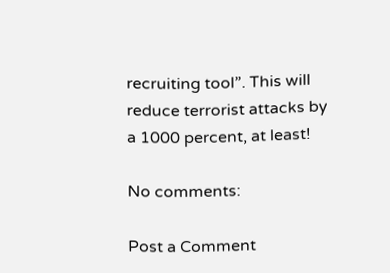recruiting tool”. This will reduce terrorist attacks by a 1000 percent, at least!

No comments:

Post a Comment